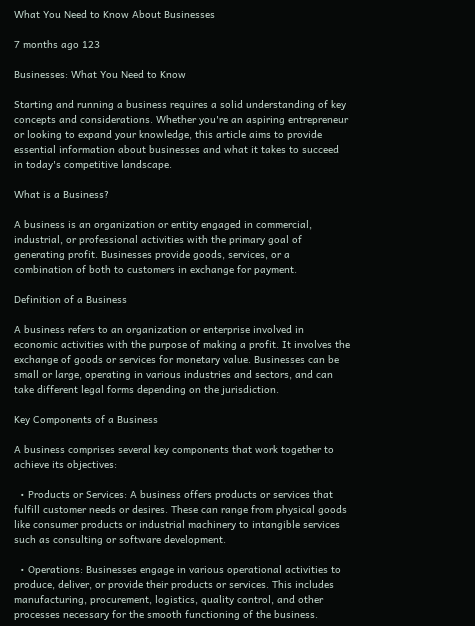What You Need to Know About Businesses

7 months ago 123

Businesses: What You Need to Know

Starting and running a business requires a solid understanding of key concepts and considerations. Whether you're an aspiring entrepreneur or looking to expand your knowledge, this article aims to provide essential information about businesses and what it takes to succeed in today's competitive landscape.

What is a Business?

A business is an organization or entity engaged in commercial, industrial, or professional activities with the primary goal of generating profit. Businesses provide goods, services, or a combination of both to customers in exchange for payment.

Definition of a Business

A business refers to an organization or enterprise involved in economic activities with the purpose of making a profit. It involves the exchange of goods or services for monetary value. Businesses can be small or large, operating in various industries and sectors, and can take different legal forms depending on the jurisdiction.

Key Components of a Business

A business comprises several key components that work together to achieve its objectives:

  • Products or Services: A business offers products or services that fulfill customer needs or desires. These can range from physical goods like consumer products or industrial machinery to intangible services such as consulting or software development.

  • Operations: Businesses engage in various operational activities to produce, deliver, or provide their products or services. This includes manufacturing, procurement, logistics, quality control, and other processes necessary for the smooth functioning of the business.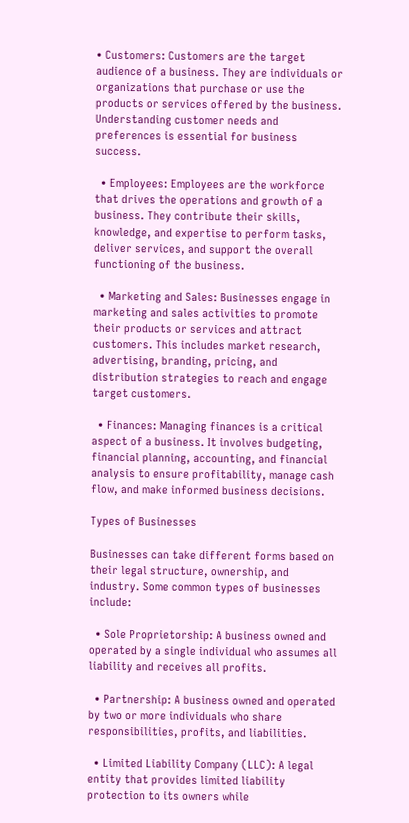• Customers: Customers are the target audience of a business. They are individuals or organizations that purchase or use the products or services offered by the business. Understanding customer needs and preferences is essential for business success.

  • Employees: Employees are the workforce that drives the operations and growth of a business. They contribute their skills, knowledge, and expertise to perform tasks, deliver services, and support the overall functioning of the business.

  • Marketing and Sales: Businesses engage in marketing and sales activities to promote their products or services and attract customers. This includes market research, advertising, branding, pricing, and distribution strategies to reach and engage target customers.

  • Finances: Managing finances is a critical aspect of a business. It involves budgeting, financial planning, accounting, and financial analysis to ensure profitability, manage cash flow, and make informed business decisions.

Types of Businesses

Businesses can take different forms based on their legal structure, ownership, and industry. Some common types of businesses include:

  • Sole Proprietorship: A business owned and operated by a single individual who assumes all liability and receives all profits.

  • Partnership: A business owned and operated by two or more individuals who share responsibilities, profits, and liabilities.

  • Limited Liability Company (LLC): A legal entity that provides limited liability protection to its owners while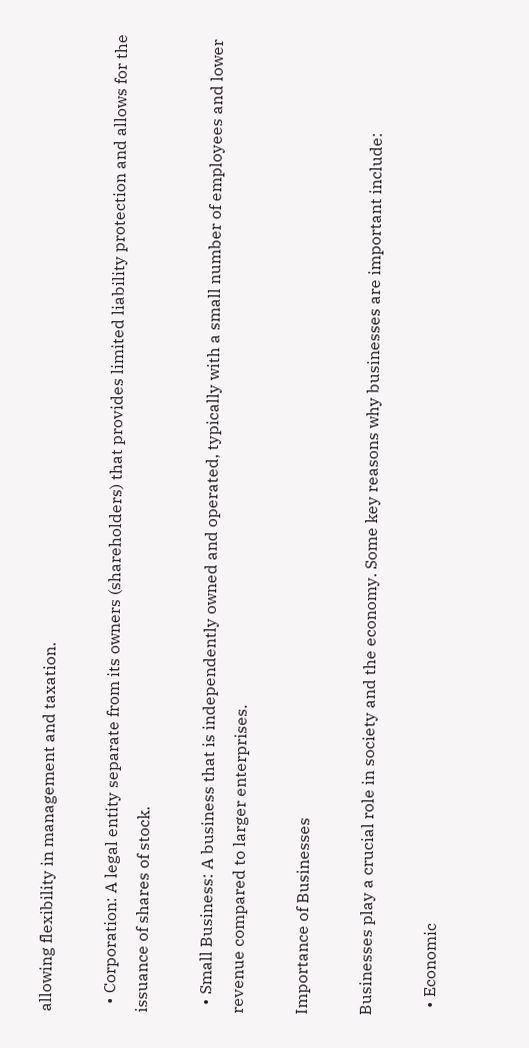allowing flexibility in management and taxation.

  • Corporation: A legal entity separate from its owners (shareholders) that provides limited liability protection and allows for the issuance of shares of stock.

  • Small Business: A business that is independently owned and operated, typically with a small number of employees and lower revenue compared to larger enterprises.

Importance of Businesses

Businesses play a crucial role in society and the economy. Some key reasons why businesses are important include:

  • Economic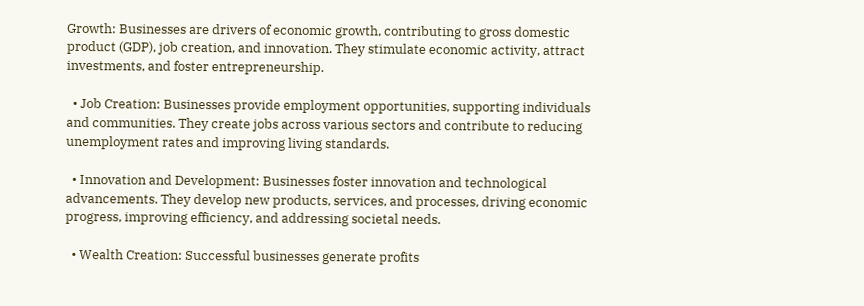Growth: Businesses are drivers of economic growth, contributing to gross domestic product (GDP), job creation, and innovation. They stimulate economic activity, attract investments, and foster entrepreneurship.

  • Job Creation: Businesses provide employment opportunities, supporting individuals and communities. They create jobs across various sectors and contribute to reducing unemployment rates and improving living standards.

  • Innovation and Development: Businesses foster innovation and technological advancements. They develop new products, services, and processes, driving economic progress, improving efficiency, and addressing societal needs.

  • Wealth Creation: Successful businesses generate profits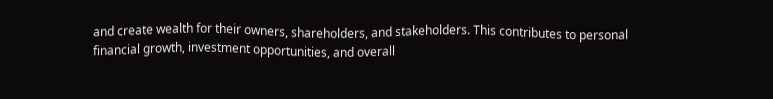and create wealth for their owners, shareholders, and stakeholders. This contributes to personal financial growth, investment opportunities, and overall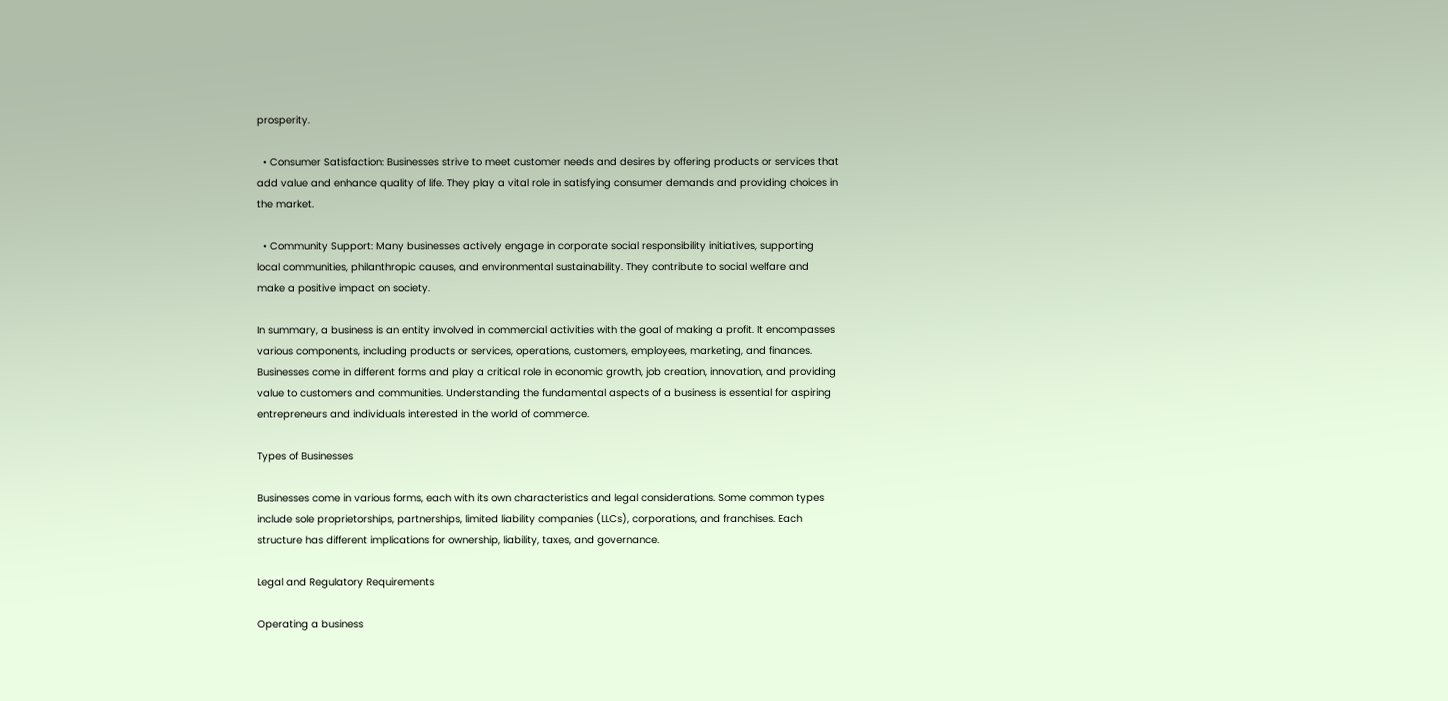prosperity.

  • Consumer Satisfaction: Businesses strive to meet customer needs and desires by offering products or services that add value and enhance quality of life. They play a vital role in satisfying consumer demands and providing choices in the market.

  • Community Support: Many businesses actively engage in corporate social responsibility initiatives, supporting local communities, philanthropic causes, and environmental sustainability. They contribute to social welfare and make a positive impact on society.

In summary, a business is an entity involved in commercial activities with the goal of making a profit. It encompasses various components, including products or services, operations, customers, employees, marketing, and finances. Businesses come in different forms and play a critical role in economic growth, job creation, innovation, and providing value to customers and communities. Understanding the fundamental aspects of a business is essential for aspiring entrepreneurs and individuals interested in the world of commerce.

Types of Businesses

Businesses come in various forms, each with its own characteristics and legal considerations. Some common types include sole proprietorships, partnerships, limited liability companies (LLCs), corporations, and franchises. Each structure has different implications for ownership, liability, taxes, and governance.

Legal and Regulatory Requirements

Operating a business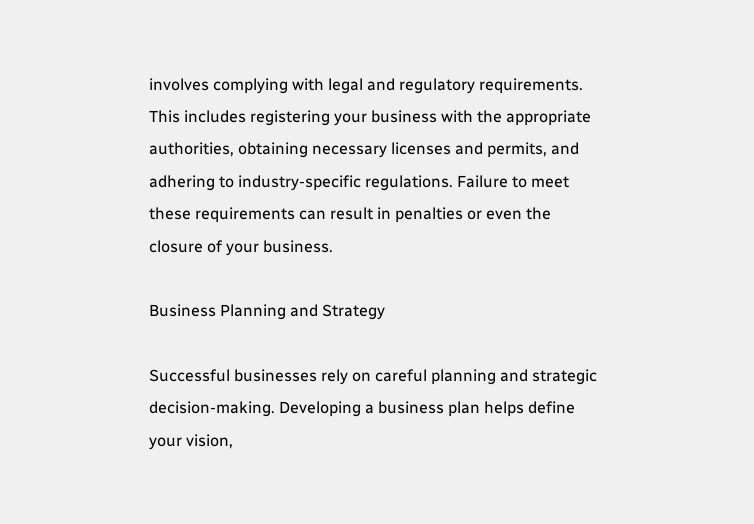involves complying with legal and regulatory requirements. This includes registering your business with the appropriate authorities, obtaining necessary licenses and permits, and adhering to industry-specific regulations. Failure to meet these requirements can result in penalties or even the closure of your business.

Business Planning and Strategy

Successful businesses rely on careful planning and strategic decision-making. Developing a business plan helps define your vision,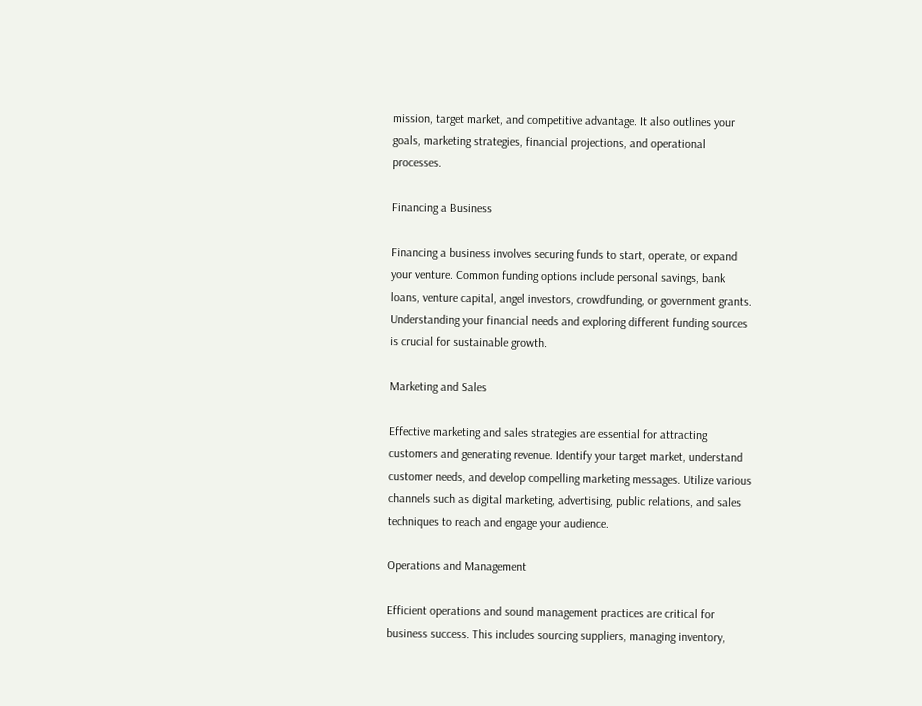mission, target market, and competitive advantage. It also outlines your goals, marketing strategies, financial projections, and operational processes.

Financing a Business

Financing a business involves securing funds to start, operate, or expand your venture. Common funding options include personal savings, bank loans, venture capital, angel investors, crowdfunding, or government grants. Understanding your financial needs and exploring different funding sources is crucial for sustainable growth.

Marketing and Sales

Effective marketing and sales strategies are essential for attracting customers and generating revenue. Identify your target market, understand customer needs, and develop compelling marketing messages. Utilize various channels such as digital marketing, advertising, public relations, and sales techniques to reach and engage your audience.

Operations and Management

Efficient operations and sound management practices are critical for business success. This includes sourcing suppliers, managing inventory,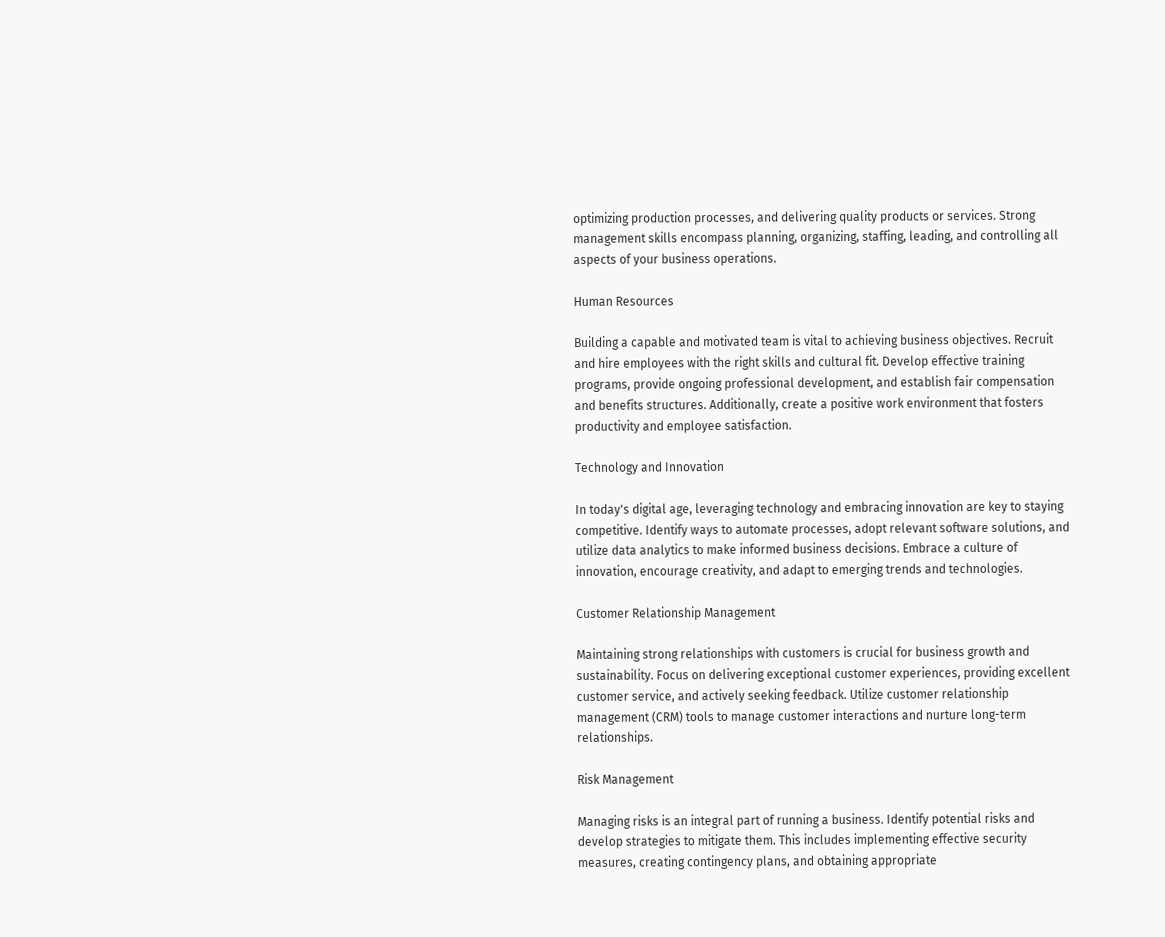optimizing production processes, and delivering quality products or services. Strong management skills encompass planning, organizing, staffing, leading, and controlling all aspects of your business operations.

Human Resources

Building a capable and motivated team is vital to achieving business objectives. Recruit and hire employees with the right skills and cultural fit. Develop effective training programs, provide ongoing professional development, and establish fair compensation and benefits structures. Additionally, create a positive work environment that fosters productivity and employee satisfaction.

Technology and Innovation

In today's digital age, leveraging technology and embracing innovation are key to staying competitive. Identify ways to automate processes, adopt relevant software solutions, and utilize data analytics to make informed business decisions. Embrace a culture of innovation, encourage creativity, and adapt to emerging trends and technologies.

Customer Relationship Management

Maintaining strong relationships with customers is crucial for business growth and sustainability. Focus on delivering exceptional customer experiences, providing excellent customer service, and actively seeking feedback. Utilize customer relationship management (CRM) tools to manage customer interactions and nurture long-term relationships.

Risk Management

Managing risks is an integral part of running a business. Identify potential risks and develop strategies to mitigate them. This includes implementing effective security measures, creating contingency plans, and obtaining appropriate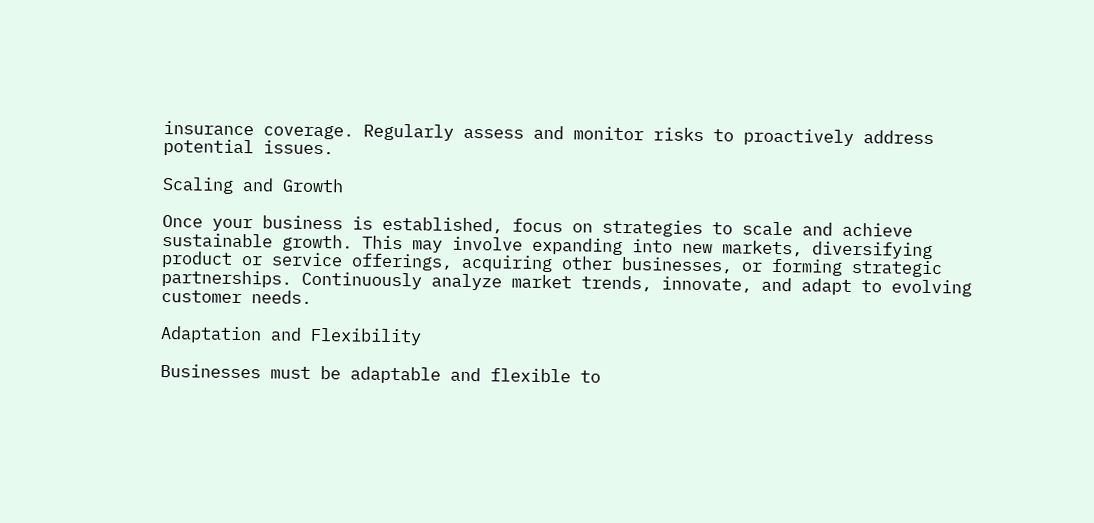insurance coverage. Regularly assess and monitor risks to proactively address potential issues.

Scaling and Growth

Once your business is established, focus on strategies to scale and achieve sustainable growth. This may involve expanding into new markets, diversifying product or service offerings, acquiring other businesses, or forming strategic partnerships. Continuously analyze market trends, innovate, and adapt to evolving customer needs.

Adaptation and Flexibility

Businesses must be adaptable and flexible to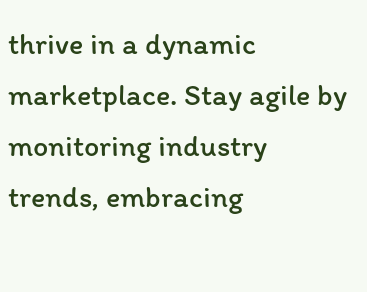thrive in a dynamic marketplace. Stay agile by monitoring industry trends, embracing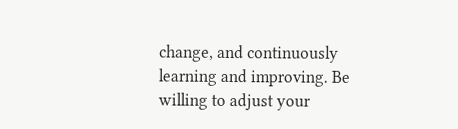change, and continuously learning and improving. Be willing to adjust your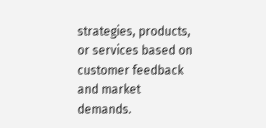strategies, products, or services based on customer feedback and market demands.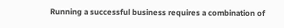Running a successful business requires a combination of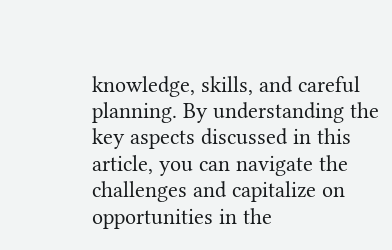knowledge, skills, and careful planning. By understanding the key aspects discussed in this article, you can navigate the challenges and capitalize on opportunities in the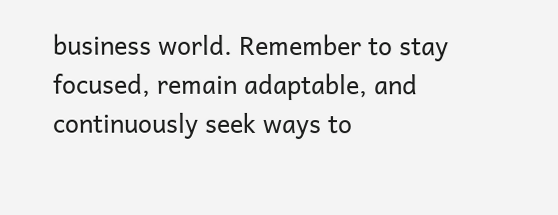business world. Remember to stay focused, remain adaptable, and continuously seek ways to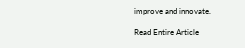improve and innovate.

Read Entire Article